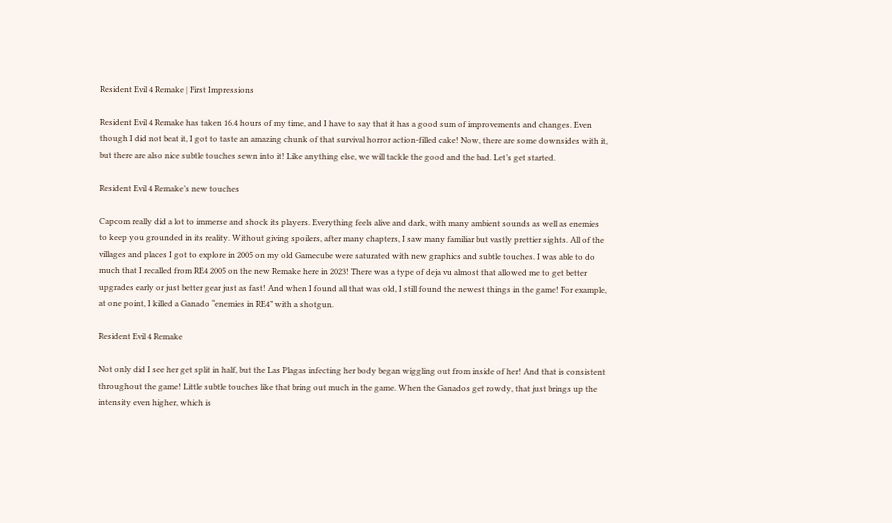Resident Evil 4 Remake | First Impressions

Resident Evil 4 Remake has taken 16.4 hours of my time, and I have to say that it has a good sum of improvements and changes. Even though I did not beat it, I got to taste an amazing chunk of that survival horror action-filled cake! Now, there are some downsides with it, but there are also nice subtle touches sewn into it! Like anything else, we will tackle the good and the bad. Let’s get started.

Resident Evil 4 Remake’s new touches

Capcom really did a lot to immerse and shock its players. Everything feels alive and dark, with many ambient sounds as well as enemies to keep you grounded in its reality. Without giving spoilers, after many chapters, I saw many familiar but vastly prettier sights. All of the villages and places I got to explore in 2005 on my old Gamecube were saturated with new graphics and subtle touches. I was able to do much that I recalled from RE4 2005 on the new Remake here in 2023! There was a type of deja vu almost that allowed me to get better upgrades early or just better gear just as fast! And when I found all that was old, I still found the newest things in the game! For example, at one point, I killed a Ganado “enemies in RE4” with a shotgun.

Resident Evil 4 Remake

Not only did I see her get split in half, but the Las Plagas infecting her body began wiggling out from inside of her! And that is consistent throughout the game! Little subtle touches like that bring out much in the game. When the Ganados get rowdy, that just brings up the intensity even higher, which is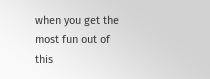when you get the most fun out of this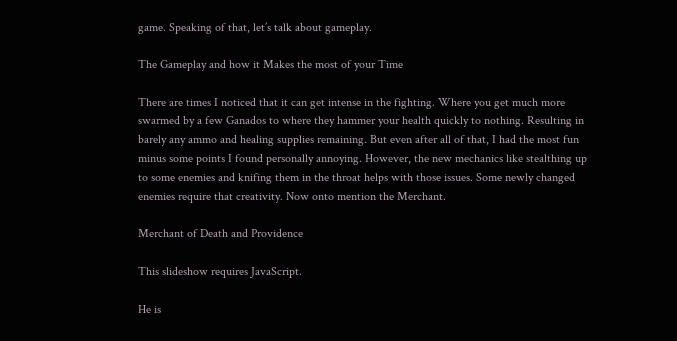game. Speaking of that, let’s talk about gameplay.

The Gameplay and how it Makes the most of your Time

There are times I noticed that it can get intense in the fighting. Where you get much more swarmed by a few Ganados to where they hammer your health quickly to nothing. Resulting in barely any ammo and healing supplies remaining. But even after all of that, I had the most fun minus some points I found personally annoying. However, the new mechanics like stealthing up to some enemies and knifing them in the throat helps with those issues. Some newly changed enemies require that creativity. Now onto mention the Merchant.

Merchant of Death and Providence

This slideshow requires JavaScript.

He is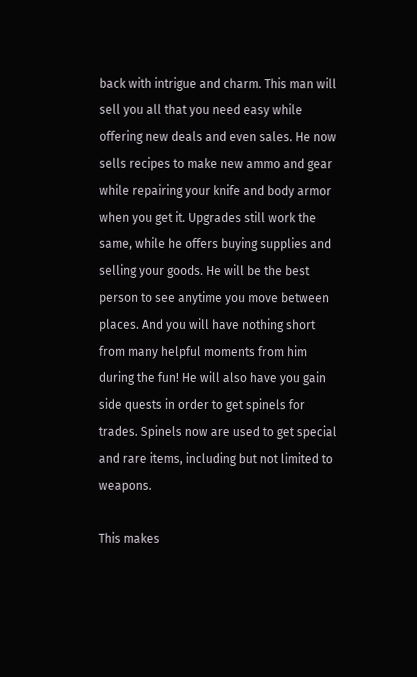back with intrigue and charm. This man will sell you all that you need easy while offering new deals and even sales. He now sells recipes to make new ammo and gear while repairing your knife and body armor when you get it. Upgrades still work the same, while he offers buying supplies and selling your goods. He will be the best person to see anytime you move between places. And you will have nothing short from many helpful moments from him during the fun! He will also have you gain side quests in order to get spinels for trades. Spinels now are used to get special and rare items, including but not limited to weapons.

This makes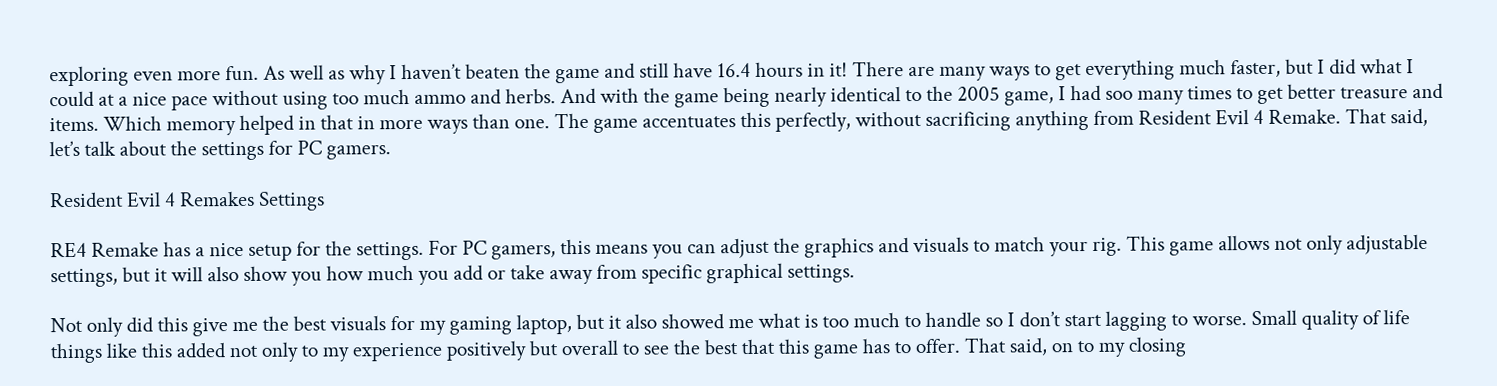exploring even more fun. As well as why I haven’t beaten the game and still have 16.4 hours in it! There are many ways to get everything much faster, but I did what I could at a nice pace without using too much ammo and herbs. And with the game being nearly identical to the 2005 game, I had soo many times to get better treasure and items. Which memory helped in that in more ways than one. The game accentuates this perfectly, without sacrificing anything from Resident Evil 4 Remake. That said, let’s talk about the settings for PC gamers.

Resident Evil 4 Remakes Settings

RE4 Remake has a nice setup for the settings. For PC gamers, this means you can adjust the graphics and visuals to match your rig. This game allows not only adjustable settings, but it will also show you how much you add or take away from specific graphical settings.

Not only did this give me the best visuals for my gaming laptop, but it also showed me what is too much to handle so I don’t start lagging to worse. Small quality of life things like this added not only to my experience positively but overall to see the best that this game has to offer. That said, on to my closing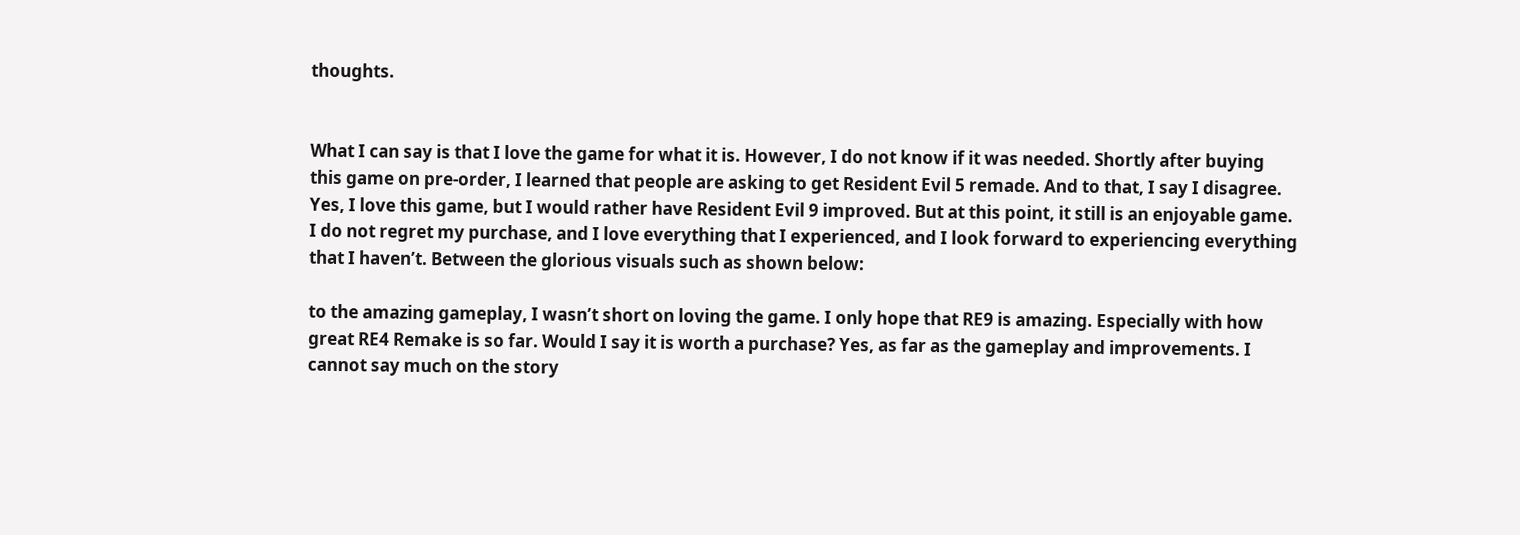thoughts.


What I can say is that I love the game for what it is. However, I do not know if it was needed. Shortly after buying this game on pre-order, I learned that people are asking to get Resident Evil 5 remade. And to that, I say I disagree. Yes, I love this game, but I would rather have Resident Evil 9 improved. But at this point, it still is an enjoyable game. I do not regret my purchase, and I love everything that I experienced, and I look forward to experiencing everything that I haven’t. Between the glorious visuals such as shown below:

to the amazing gameplay, I wasn’t short on loving the game. I only hope that RE9 is amazing. Especially with how great RE4 Remake is so far. Would I say it is worth a purchase? Yes, as far as the gameplay and improvements. I cannot say much on the story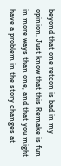beyond that one retcon is bad in my opinion. Just know that this Remake is fun in more ways than one, and that you might have a problem in the story changes at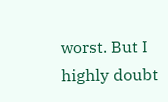worst. But I highly doubt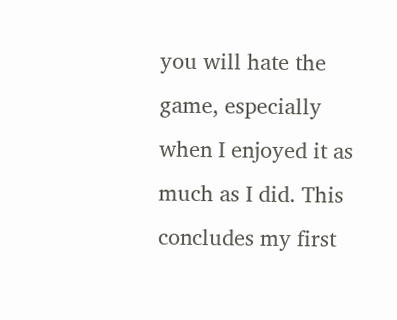you will hate the game, especially when I enjoyed it as much as I did. This concludes my first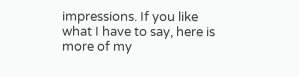impressions. If you like what I have to say, here is more of my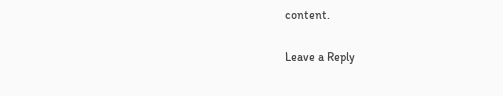content.

Leave a Reply